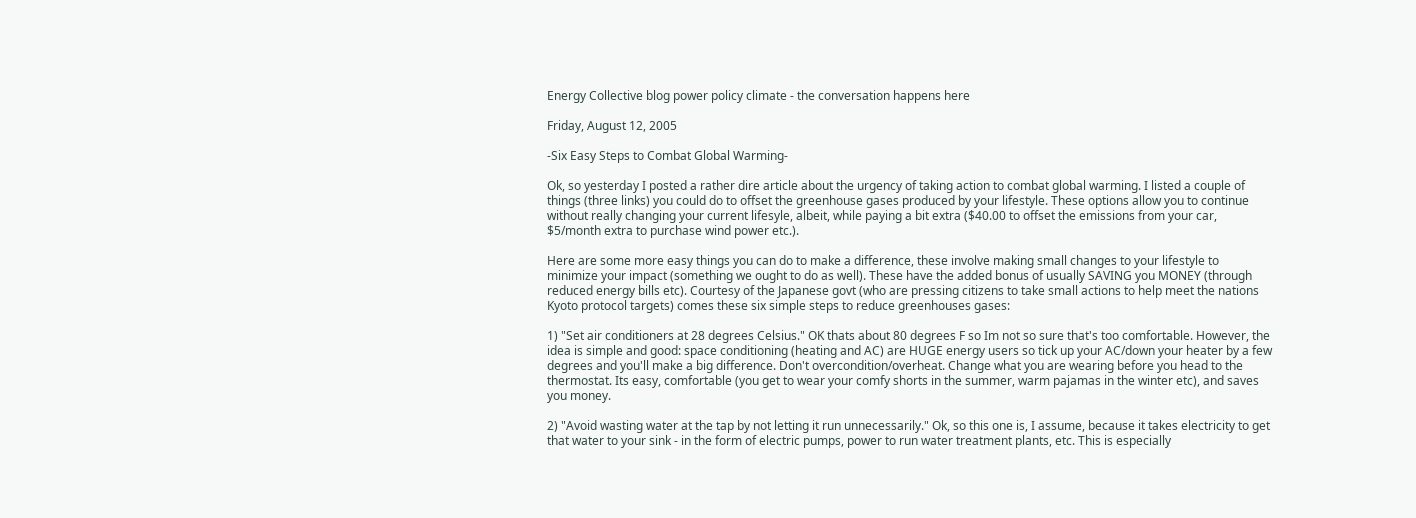Energy Collective blog power policy climate - the conversation happens here

Friday, August 12, 2005

-Six Easy Steps to Combat Global Warming-

Ok, so yesterday I posted a rather dire article about the urgency of taking action to combat global warming. I listed a couple of things (three links) you could do to offset the greenhouse gases produced by your lifestyle. These options allow you to continue without really changing your current lifesyle, albeit, while paying a bit extra ($40.00 to offset the emissions from your car, $5/month extra to purchase wind power etc.).

Here are some more easy things you can do to make a difference, these involve making small changes to your lifestyle to minimize your impact (something we ought to do as well). These have the added bonus of usually SAVING you MONEY (through reduced energy bills etc). Courtesy of the Japanese govt (who are pressing citizens to take small actions to help meet the nations Kyoto protocol targets) comes these six simple steps to reduce greenhouses gases:

1) "Set air conditioners at 28 degrees Celsius." OK thats about 80 degrees F so Im not so sure that's too comfortable. However, the idea is simple and good: space conditioning (heating and AC) are HUGE energy users so tick up your AC/down your heater by a few degrees and you'll make a big difference. Don't overcondition/overheat. Change what you are wearing before you head to the thermostat. Its easy, comfortable (you get to wear your comfy shorts in the summer, warm pajamas in the winter etc), and saves you money.

2) "Avoid wasting water at the tap by not letting it run unnecessarily." Ok, so this one is, I assume, because it takes electricity to get that water to your sink - in the form of electric pumps, power to run water treatment plants, etc. This is especially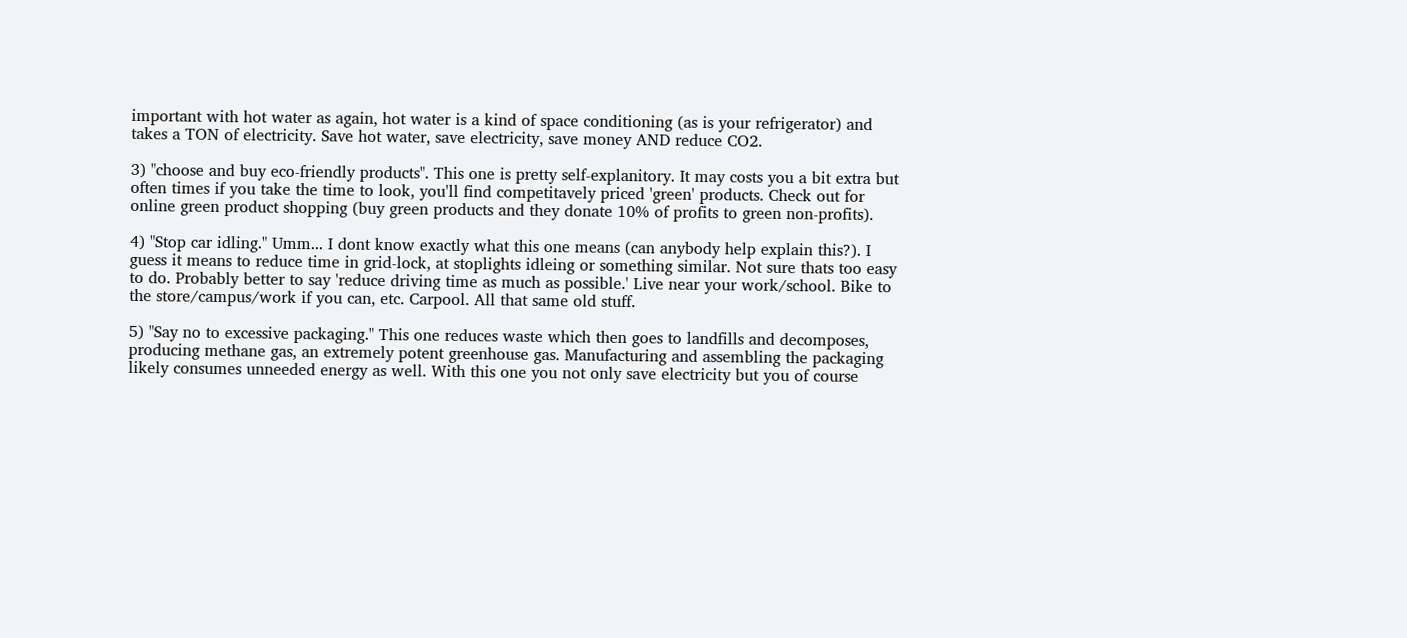important with hot water as again, hot water is a kind of space conditioning (as is your refrigerator) and takes a TON of electricity. Save hot water, save electricity, save money AND reduce CO2.

3) "choose and buy eco-friendly products". This one is pretty self-explanitory. It may costs you a bit extra but often times if you take the time to look, you'll find competitavely priced 'green' products. Check out for online green product shopping (buy green products and they donate 10% of profits to green non-profits).

4) "Stop car idling." Umm... I dont know exactly what this one means (can anybody help explain this?). I guess it means to reduce time in grid-lock, at stoplights idleing or something similar. Not sure thats too easy to do. Probably better to say 'reduce driving time as much as possible.' Live near your work/school. Bike to the store/campus/work if you can, etc. Carpool. All that same old stuff.

5) "Say no to excessive packaging." This one reduces waste which then goes to landfills and decomposes, producing methane gas, an extremely potent greenhouse gas. Manufacturing and assembling the packaging likely consumes unneeded energy as well. With this one you not only save electricity but you of course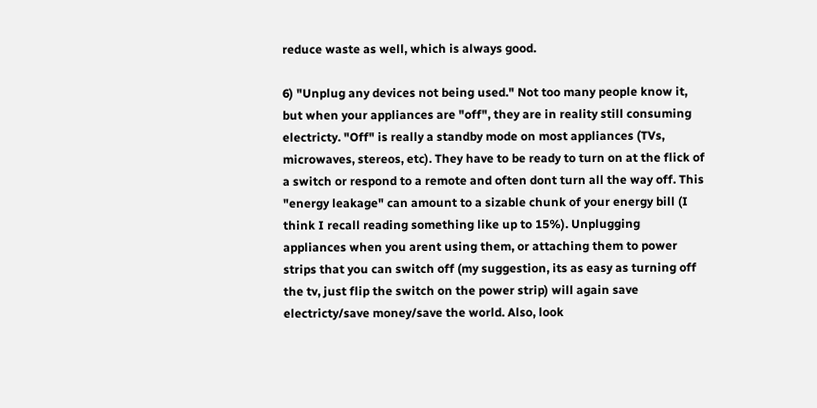reduce waste as well, which is always good.

6) "Unplug any devices not being used." Not too many people know it, but when your appliances are "off", they are in reality still consuming electricty. "Off" is really a standby mode on most appliances (TVs, microwaves, stereos, etc). They have to be ready to turn on at the flick of a switch or respond to a remote and often dont turn all the way off. This "energy leakage" can amount to a sizable chunk of your energy bill (I think I recall reading something like up to 15%). Unplugging appliances when you arent using them, or attaching them to power strips that you can switch off (my suggestion, its as easy as turning off the tv, just flip the switch on the power strip) will again save electricty/save money/save the world. Also, look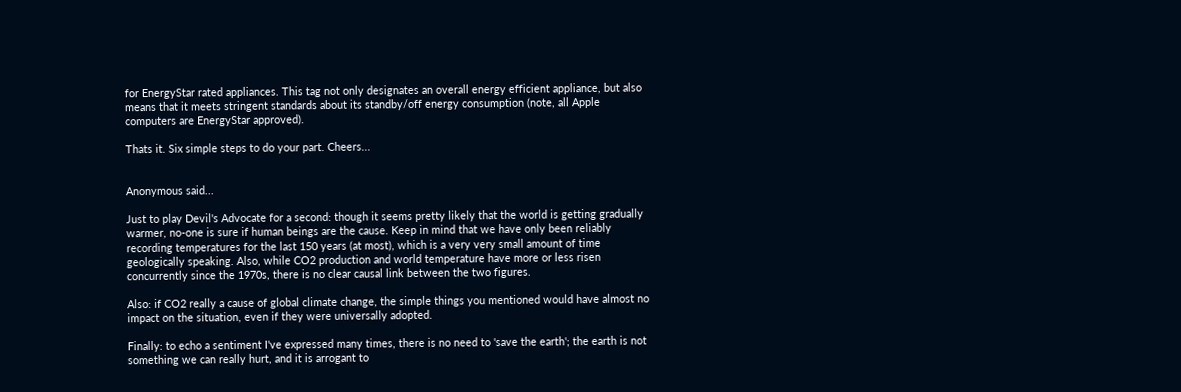for EnergyStar rated appliances. This tag not only designates an overall energy efficient appliance, but also means that it meets stringent standards about its standby/off energy consumption (note, all Apple computers are EnergyStar approved).

Thats it. Six simple steps to do your part. Cheers...


Anonymous said...

Just to play Devil's Advocate for a second: though it seems pretty likely that the world is getting gradually warmer, no-one is sure if human beings are the cause. Keep in mind that we have only been reliably recording temperatures for the last 150 years (at most), which is a very very small amount of time geologically speaking. Also, while CO2 production and world temperature have more or less risen concurrently since the 1970s, there is no clear causal link between the two figures.

Also: if CO2 really a cause of global climate change, the simple things you mentioned would have almost no impact on the situation, even if they were universally adopted.

Finally: to echo a sentiment I've expressed many times, there is no need to 'save the earth'; the earth is not something we can really hurt, and it is arrogant to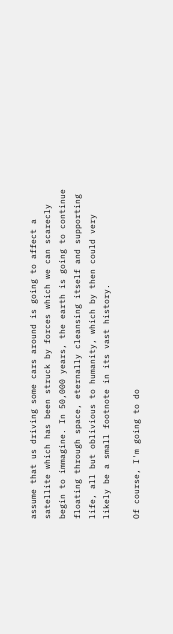assume that us driving some cars around is going to affect a satellite which has been struck by forces which we can scarecly begin to immagine. In 50,000 years, the earth is going to continue floating through space, eternally cleansing itself and supporting life, all but oblivious to humanity, which by then could very likely be a small footnote in its vast history.

Of course, I'm going to do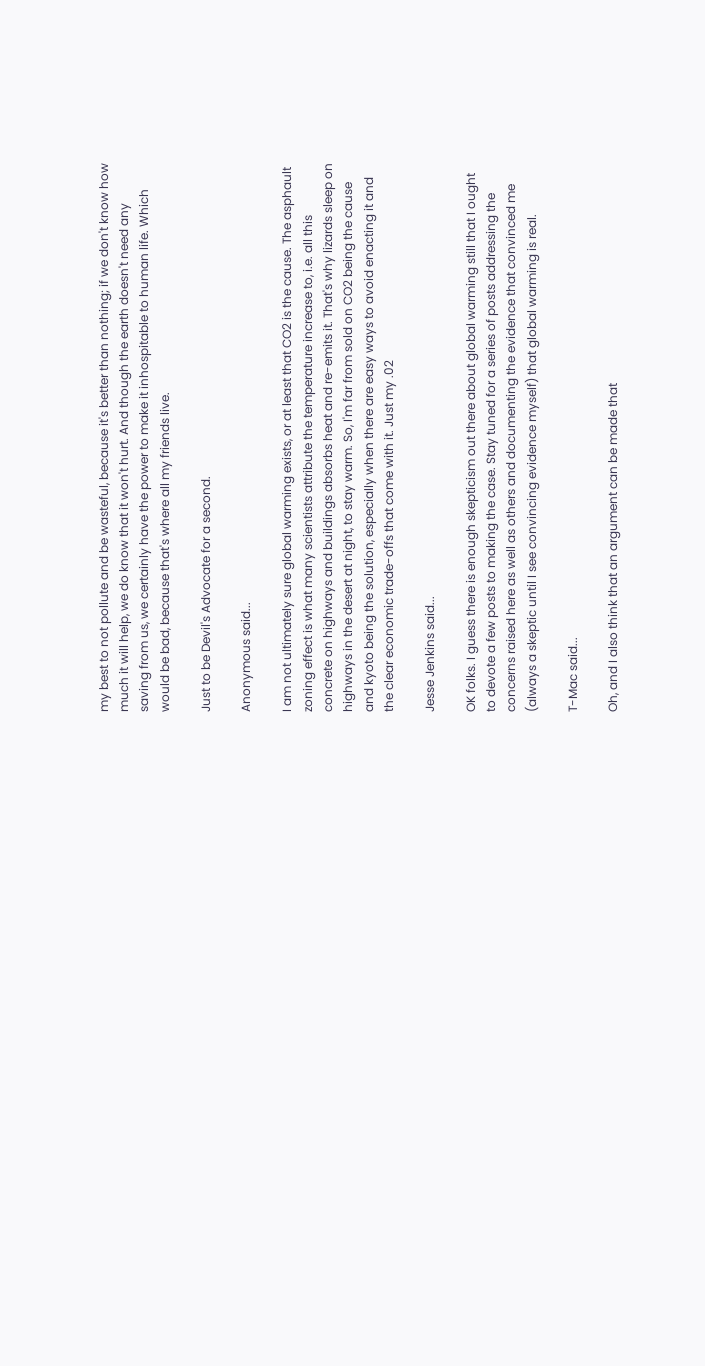my best to not pollute and be wasteful, because it's better than nothing; if we don't know how much it will help, we do know that it won't hurt. And though the earth doesn't need any saving from us, we certainly have the power to make it inhospitable to human life. Which would be bad, because that's where all my friends live.

Just to be Devil's Advocate for a second.

Anonymous said...

I am not ultimately sure global warming exists, or at least that CO2 is the cause. The asphault zoning effect is what many scientists attribute the temperature increase to, i.e. all this concrete on highways and buildings absorbs heat and re-emits it. That's why lizards sleep on highways in the desert at night, to stay warm. So, I'm far from sold on CO2 being the cause and kyoto being the solution, especially when there are easy ways to avoid enacting it and the clear economic trade-offs that come with it. Just my .02

Jesse Jenkins said...

OK folks. I guess there is enough skepticism out there about global warming still that I ought to devote a few posts to making the case. Stay tuned for a series of posts addressing the concerns raised here as well as others and documenting the evidence that convinced me (always a skeptic until I see convincing evidence myself) that global warming is real.

T-Mac said...

Oh, and I also think that an argument can be made that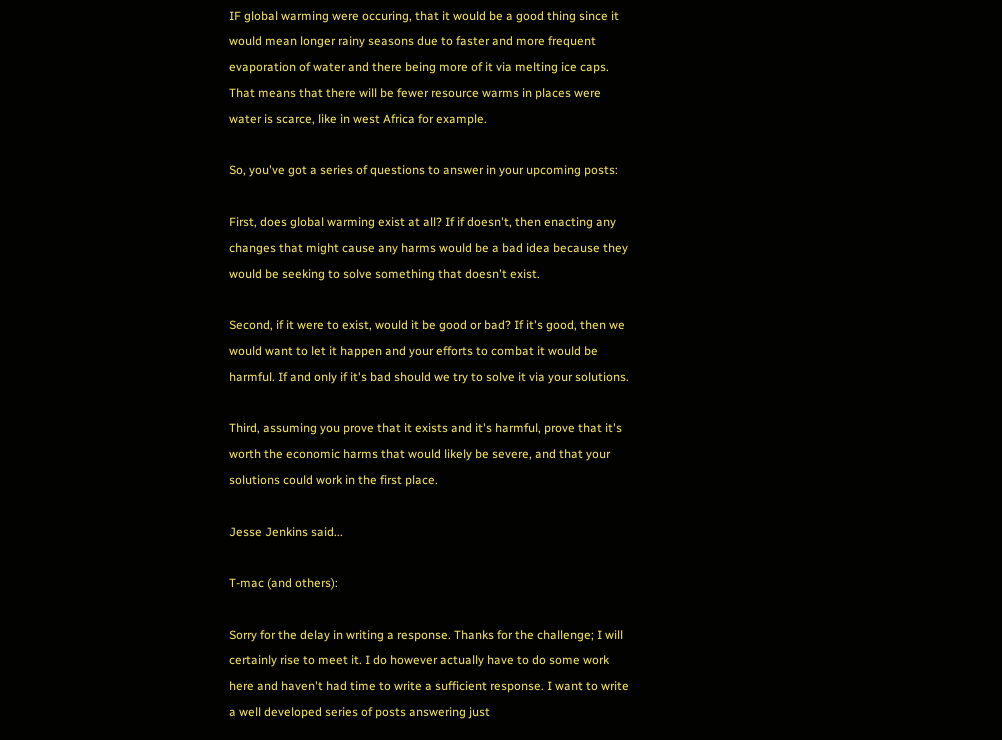IF global warming were occuring, that it would be a good thing since it would mean longer rainy seasons due to faster and more frequent evaporation of water and there being more of it via melting ice caps. That means that there will be fewer resource warms in places were water is scarce, like in west Africa for example.

So, you've got a series of questions to answer in your upcoming posts:

First, does global warming exist at all? If if doesn't, then enacting any changes that might cause any harms would be a bad idea because they would be seeking to solve something that doesn't exist.

Second, if it were to exist, would it be good or bad? If it's good, then we would want to let it happen and your efforts to combat it would be harmful. If and only if it's bad should we try to solve it via your solutions.

Third, assuming you prove that it exists and it's harmful, prove that it's worth the economic harms that would likely be severe, and that your solutions could work in the first place.

Jesse Jenkins said...

T-mac (and others):

Sorry for the delay in writing a response. Thanks for the challenge; I will certainly rise to meet it. I do however actually have to do some work here and haven't had time to write a sufficient response. I want to write a well developed series of posts answering just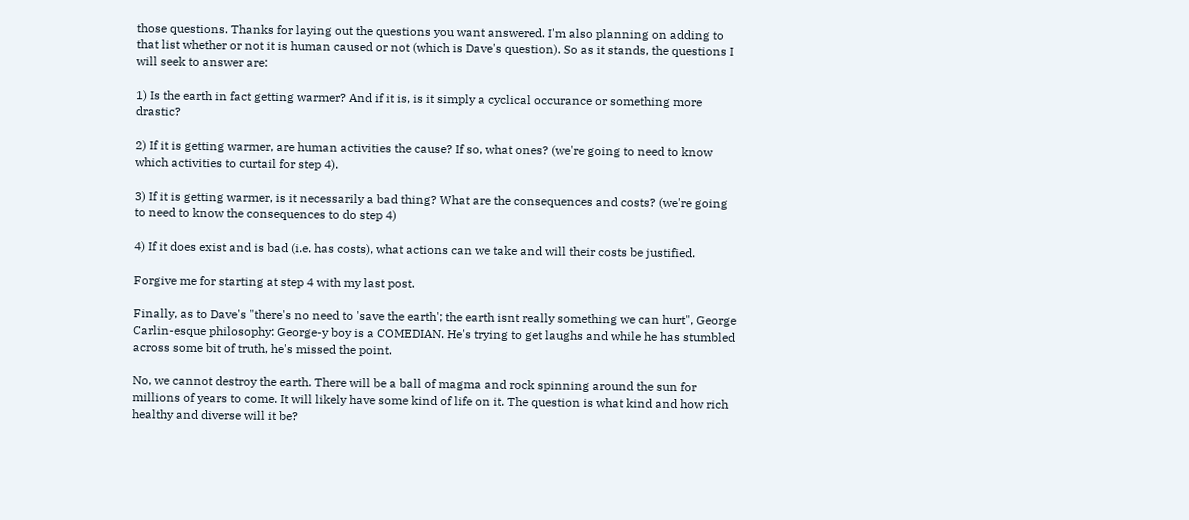those questions. Thanks for laying out the questions you want answered. I'm also planning on adding to that list whether or not it is human caused or not (which is Dave's question). So as it stands, the questions I will seek to answer are:

1) Is the earth in fact getting warmer? And if it is, is it simply a cyclical occurance or something more drastic?

2) If it is getting warmer, are human activities the cause? If so, what ones? (we're going to need to know which activities to curtail for step 4).

3) If it is getting warmer, is it necessarily a bad thing? What are the consequences and costs? (we're going to need to know the consequences to do step 4)

4) If it does exist and is bad (i.e. has costs), what actions can we take and will their costs be justified.

Forgive me for starting at step 4 with my last post.

Finally, as to Dave's "there's no need to 'save the earth'; the earth isnt really something we can hurt", George Carlin-esque philosophy: George-y boy is a COMEDIAN. He's trying to get laughs and while he has stumbled across some bit of truth, he's missed the point.

No, we cannot destroy the earth. There will be a ball of magma and rock spinning around the sun for millions of years to come. It will likely have some kind of life on it. The question is what kind and how rich healthy and diverse will it be?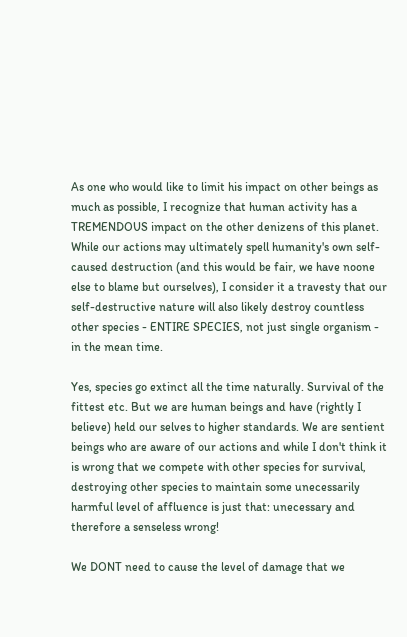As one who would like to limit his impact on other beings as much as possible, I recognize that human activity has a TREMENDOUS impact on the other denizens of this planet. While our actions may ultimately spell humanity's own self-caused destruction (and this would be fair, we have noone else to blame but ourselves), I consider it a travesty that our self-destructive nature will also likely destroy countless other species - ENTIRE SPECIES, not just single organism - in the mean time.

Yes, species go extinct all the time naturally. Survival of the fittest etc. But we are human beings and have (rightly I believe) held our selves to higher standards. We are sentient beings who are aware of our actions and while I don't think it is wrong that we compete with other species for survival, destroying other species to maintain some unecessarily harmful level of affluence is just that: unecessary and therefore a senseless wrong!

We DONT need to cause the level of damage that we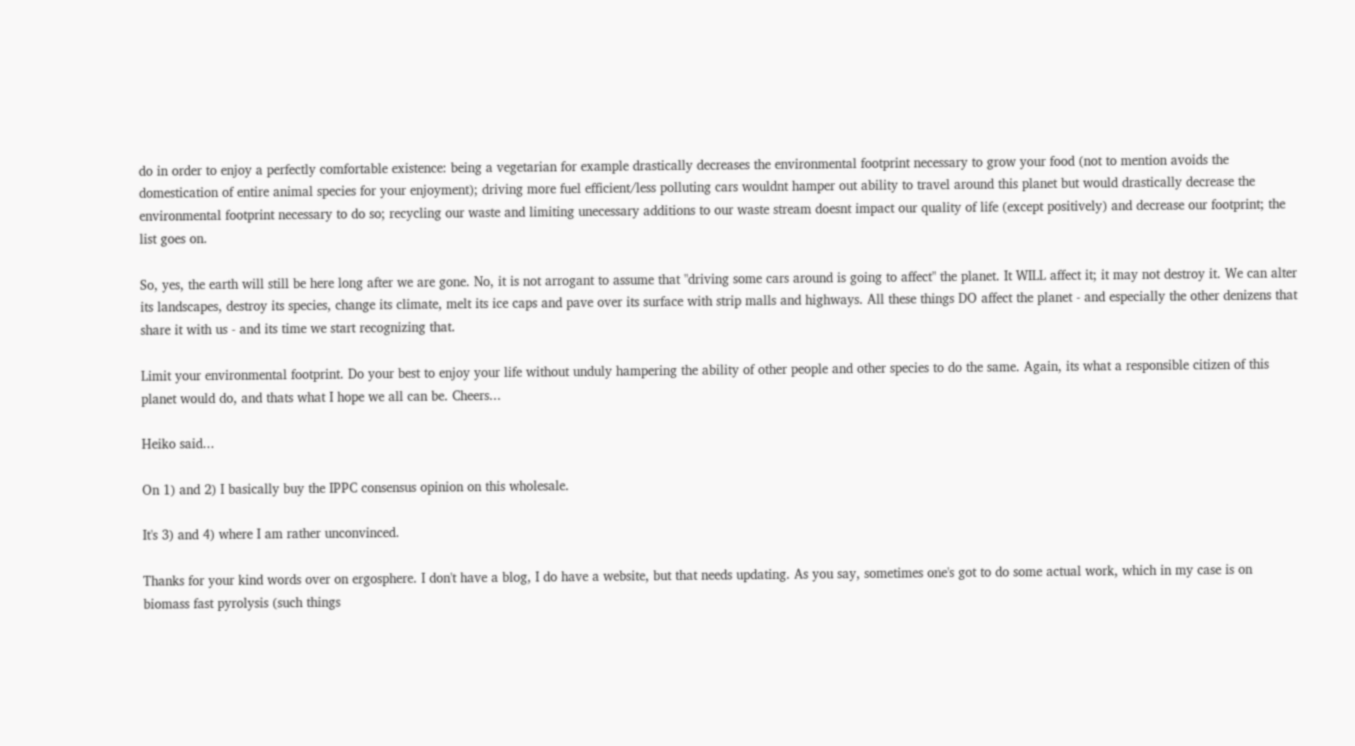do in order to enjoy a perfectly comfortable existence: being a vegetarian for example drastically decreases the environmental footprint necessary to grow your food (not to mention avoids the domestication of entire animal species for your enjoyment); driving more fuel efficient/less polluting cars wouldnt hamper out ability to travel around this planet but would drastically decrease the environmental footprint necessary to do so; recycling our waste and limiting unecessary additions to our waste stream doesnt impact our quality of life (except positively) and decrease our footprint; the list goes on.

So, yes, the earth will still be here long after we are gone. No, it is not arrogant to assume that "driving some cars around is going to affect" the planet. It WILL affect it; it may not destroy it. We can alter its landscapes, destroy its species, change its climate, melt its ice caps and pave over its surface with strip malls and highways. All these things DO affect the planet - and especially the other denizens that share it with us - and its time we start recognizing that.

Limit your environmental footprint. Do your best to enjoy your life without unduly hampering the ability of other people and other species to do the same. Again, its what a responsible citizen of this planet would do, and thats what I hope we all can be. Cheers...

Heiko said...

On 1) and 2) I basically buy the IPPC consensus opinion on this wholesale.

It's 3) and 4) where I am rather unconvinced.

Thanks for your kind words over on ergosphere. I don't have a blog, I do have a website, but that needs updating. As you say, sometimes one's got to do some actual work, which in my case is on biomass fast pyrolysis (such things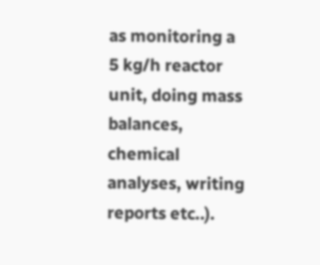as monitoring a 5 kg/h reactor unit, doing mass balances, chemical analyses, writing reports etc..).